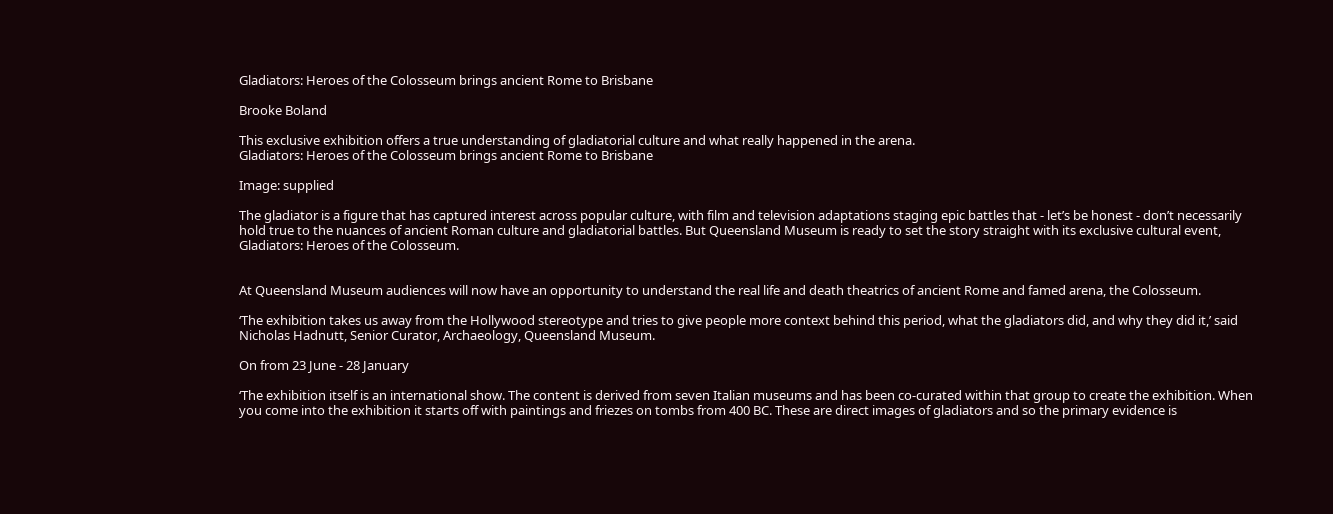Gladiators: Heroes of the Colosseum brings ancient Rome to Brisbane

Brooke Boland

This exclusive exhibition offers a true understanding of gladiatorial culture and what really happened in the arena.
Gladiators: Heroes of the Colosseum brings ancient Rome to Brisbane

Image: supplied

The gladiator is a figure that has captured interest across popular culture, with film and television adaptations staging epic battles that - let’s be honest - don’t necessarily hold true to the nuances of ancient Roman culture and gladiatorial battles. But Queensland Museum is ready to set the story straight with its exclusive cultural event, Gladiators: Heroes of the Colosseum.


At Queensland Museum audiences will now have an opportunity to understand the real life and death theatrics of ancient Rome and famed arena, the Colosseum.

‘The exhibition takes us away from the Hollywood stereotype and tries to give people more context behind this period, what the gladiators did, and why they did it,’ said Nicholas Hadnutt, Senior Curator, Archaeology, Queensland Museum.

On from 23 June - 28 January

‘The exhibition itself is an international show. The content is derived from seven Italian museums and has been co-curated within that group to create the exhibition. When you come into the exhibition it starts off with paintings and friezes on tombs from 400 BC. These are direct images of gladiators and so the primary evidence is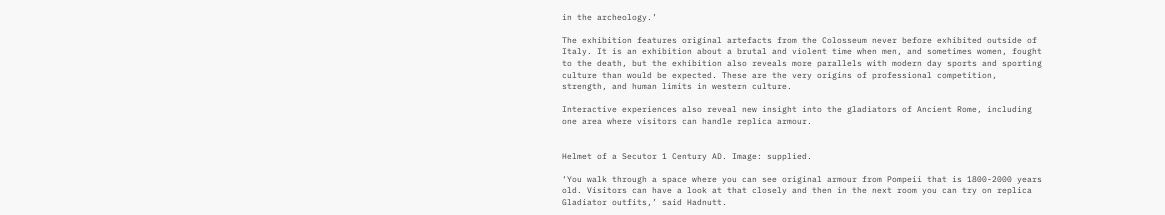in the archeology.’

The exhibition features original artefacts from the Colosseum never before exhibited outside of Italy. It is an exhibition about a brutal and violent time when men, and sometimes women, fought to the death, but the exhibition also reveals more parallels with modern day sports and sporting culture than would be expected. These are the very origins of professional competition, strength, and human limits in western culture.

Interactive experiences also reveal new insight into the gladiators of Ancient Rome, including one area where visitors can handle replica armour.


Helmet of a Secutor 1 Century AD. Image: supplied.

‘You walk through a space where you can see original armour from Pompeii that is 1800-2000 years old. Visitors can have a look at that closely and then in the next room you can try on replica Gladiator outfits,’ said Hadnutt.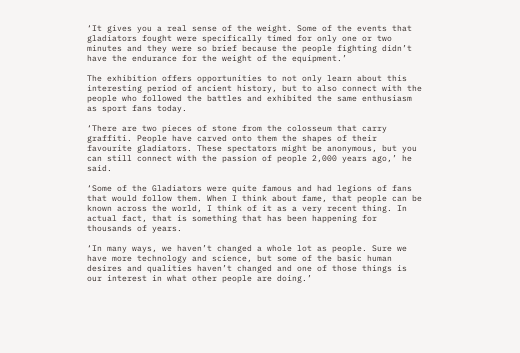‘It gives you a real sense of the weight. Some of the events that gladiators fought were specifically timed for only one or two minutes and they were so brief because the people fighting didn’t have the endurance for the weight of the equipment.’

The exhibition offers opportunities to not only learn about this interesting period of ancient history, but to also connect with the people who followed the battles and exhibited the same enthusiasm as sport fans today.

‘There are two pieces of stone from the colosseum that carry graffiti. People have carved onto them the shapes of their favourite gladiators. These spectators might be anonymous, but you can still connect with the passion of people 2,000 years ago,’ he said.

‘Some of the Gladiators were quite famous and had legions of fans that would follow them. When I think about fame, that people can be known across the world, I think of it as a very recent thing. In actual fact, that is something that has been happening for thousands of years.

‘In many ways, we haven’t changed a whole lot as people. Sure we have more technology and science, but some of the basic human desires and qualities haven’t changed and one of those things is our interest in what other people are doing.’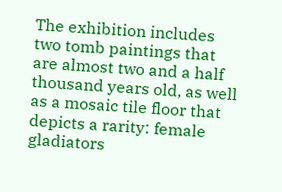The exhibition includes two tomb paintings that are almost two and a half thousand years old, as well as a mosaic tile floor that depicts a rarity: female gladiators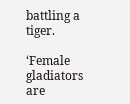battling a tiger.

‘Female gladiators are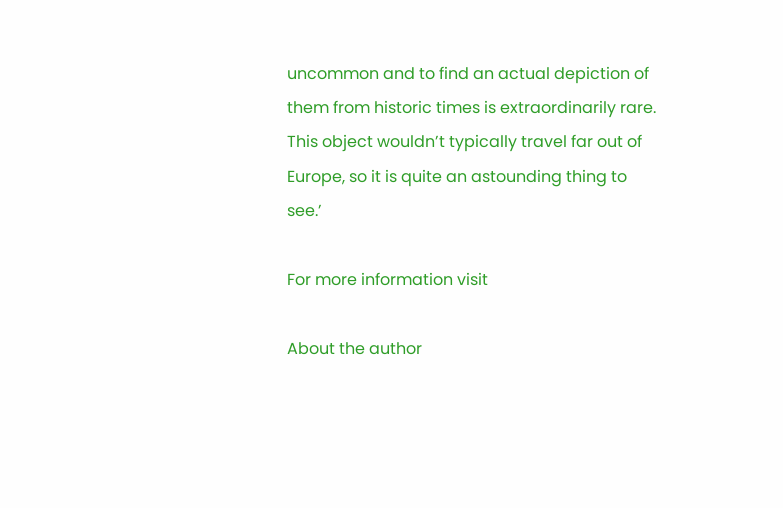uncommon and to find an actual depiction of them from historic times is extraordinarily rare. This object wouldn’t typically travel far out of Europe, so it is quite an astounding thing to see.’

For more information visit

About the author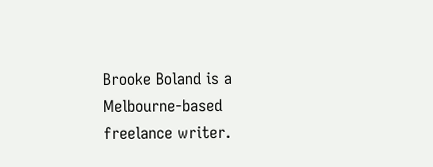Brooke Boland is a Melbourne-based freelance writer.